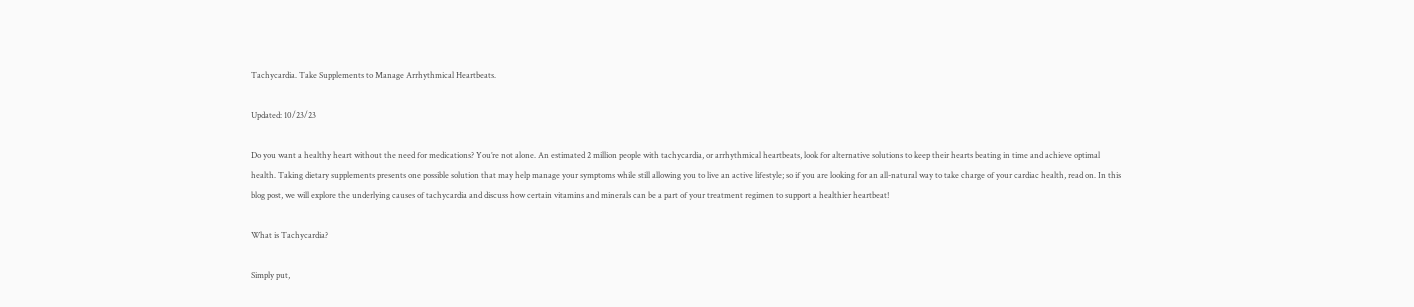Tachycardia. Take Supplements to Manage Arrhythmical Heartbeats.

Updated: 10/23/23

Do you want a healthy heart without the need for medications? You’re not alone. An estimated 2 million people with tachycardia, or arrhythmical heartbeats, look for alternative solutions to keep their hearts beating in time and achieve optimal health. Taking dietary supplements presents one possible solution that may help manage your symptoms while still allowing you to live an active lifestyle; so if you are looking for an all-natural way to take charge of your cardiac health, read on. In this blog post, we will explore the underlying causes of tachycardia and discuss how certain vitamins and minerals can be a part of your treatment regimen to support a healthier heartbeat!

What is Tachycardia?

Simply put,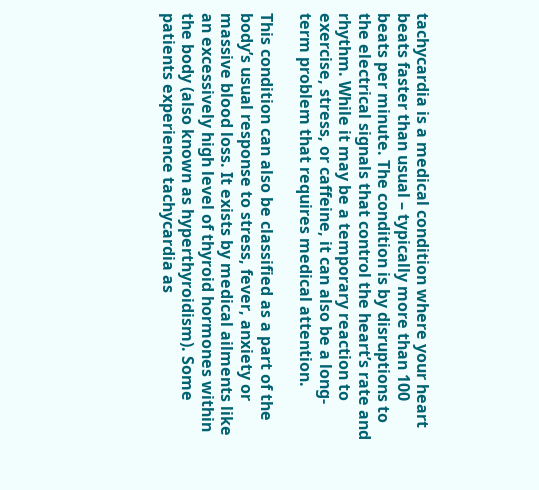tachycardia is a medical condition where your heart beats faster than usual – typically more than 100 beats per minute. The condition is by disruptions to the electrical signals that control the heart’s rate and rhythm. While it may be a temporary reaction to exercise, stress, or caffeine, it can also be a long-term problem that requires medical attention.

This condition can also be classified as a part of the body’s usual response to stress, fever, anxiety or massive blood loss. It exists by medical ailments like an excessively high level of thyroid hormones within the body (also known as hyperthyroidism). Some patients experience tachycardia as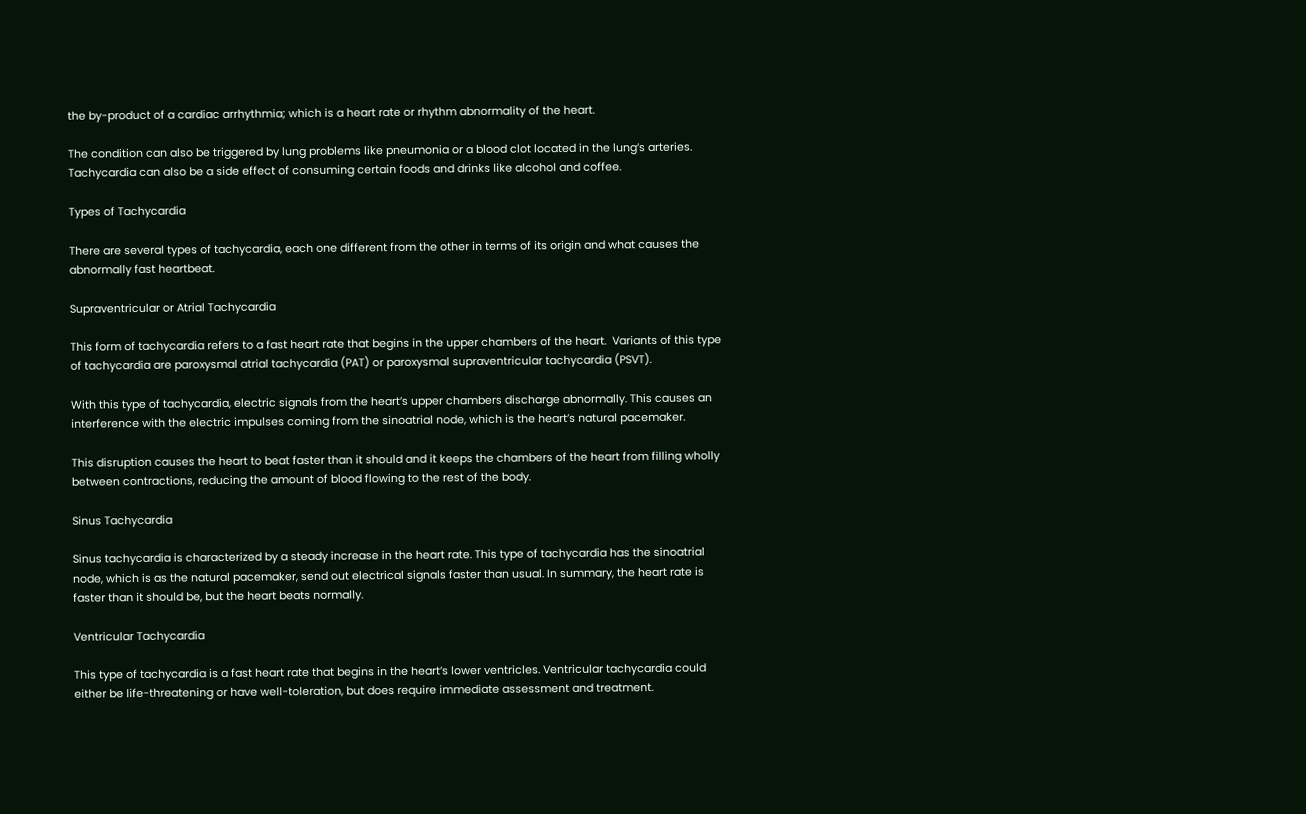the by-product of a cardiac arrhythmia; which is a heart rate or rhythm abnormality of the heart.

The condition can also be triggered by lung problems like pneumonia or a blood clot located in the lung’s arteries. Tachycardia can also be a side effect of consuming certain foods and drinks like alcohol and coffee.

Types of Tachycardia

There are several types of tachycardia, each one different from the other in terms of its origin and what causes the abnormally fast heartbeat.

Supraventricular or Atrial Tachycardia

This form of tachycardia refers to a fast heart rate that begins in the upper chambers of the heart.  Variants of this type of tachycardia are paroxysmal atrial tachycardia (PAT) or paroxysmal supraventricular tachycardia (PSVT).

With this type of tachycardia, electric signals from the heart’s upper chambers discharge abnormally. This causes an interference with the electric impulses coming from the sinoatrial node, which is the heart’s natural pacemaker.

This disruption causes the heart to beat faster than it should and it keeps the chambers of the heart from filling wholly between contractions, reducing the amount of blood flowing to the rest of the body.

Sinus Tachycardia

Sinus tachycardia is characterized by a steady increase in the heart rate. This type of tachycardia has the sinoatrial node, which is as the natural pacemaker, send out electrical signals faster than usual. In summary, the heart rate is faster than it should be, but the heart beats normally.

Ventricular Tachycardia

This type of tachycardia is a fast heart rate that begins in the heart’s lower ventricles. Ventricular tachycardia could either be life-threatening or have well-toleration, but does require immediate assessment and treatment.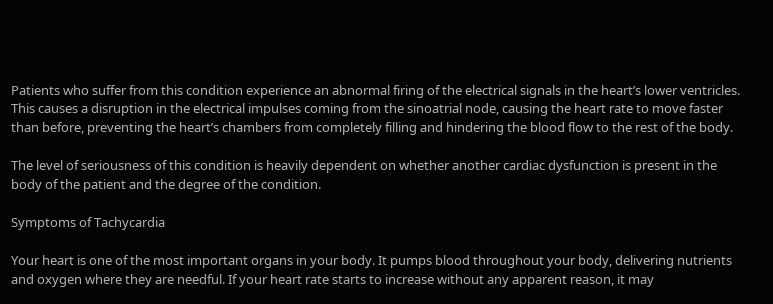Patients who suffer from this condition experience an abnormal firing of the electrical signals in the heart’s lower ventricles. This causes a disruption in the electrical impulses coming from the sinoatrial node, causing the heart rate to move faster than before, preventing the heart’s chambers from completely filling and hindering the blood flow to the rest of the body.

The level of seriousness of this condition is heavily dependent on whether another cardiac dysfunction is present in the body of the patient and the degree of the condition.

Symptoms of Tachycardia

Your heart is one of the most important organs in your body. It pumps blood throughout your body, delivering nutrients and oxygen where they are needful. If your heart rate starts to increase without any apparent reason, it may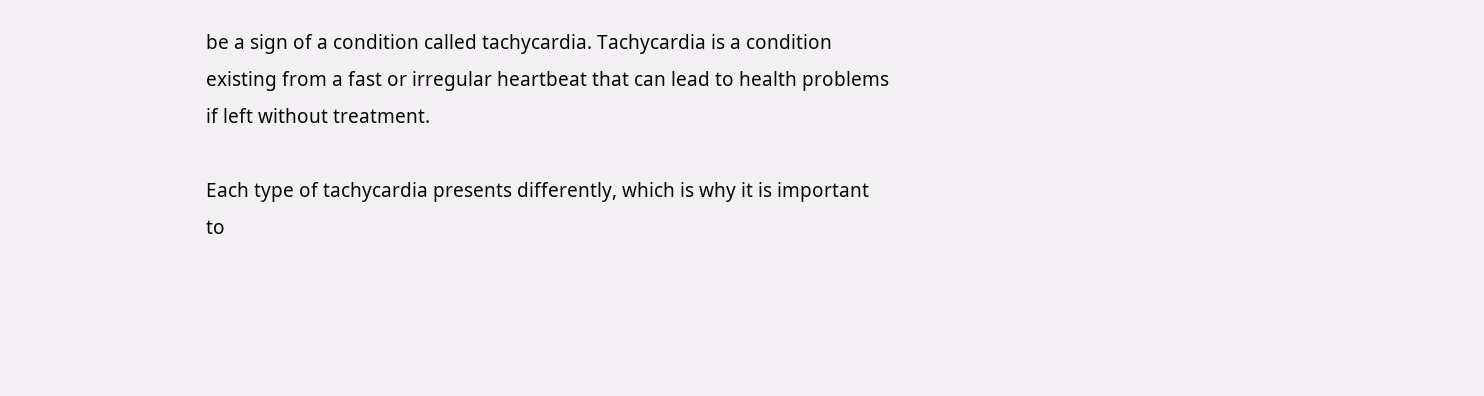be a sign of a condition called tachycardia. Tachycardia is a condition existing from a fast or irregular heartbeat that can lead to health problems if left without treatment.

Each type of tachycardia presents differently, which is why it is important to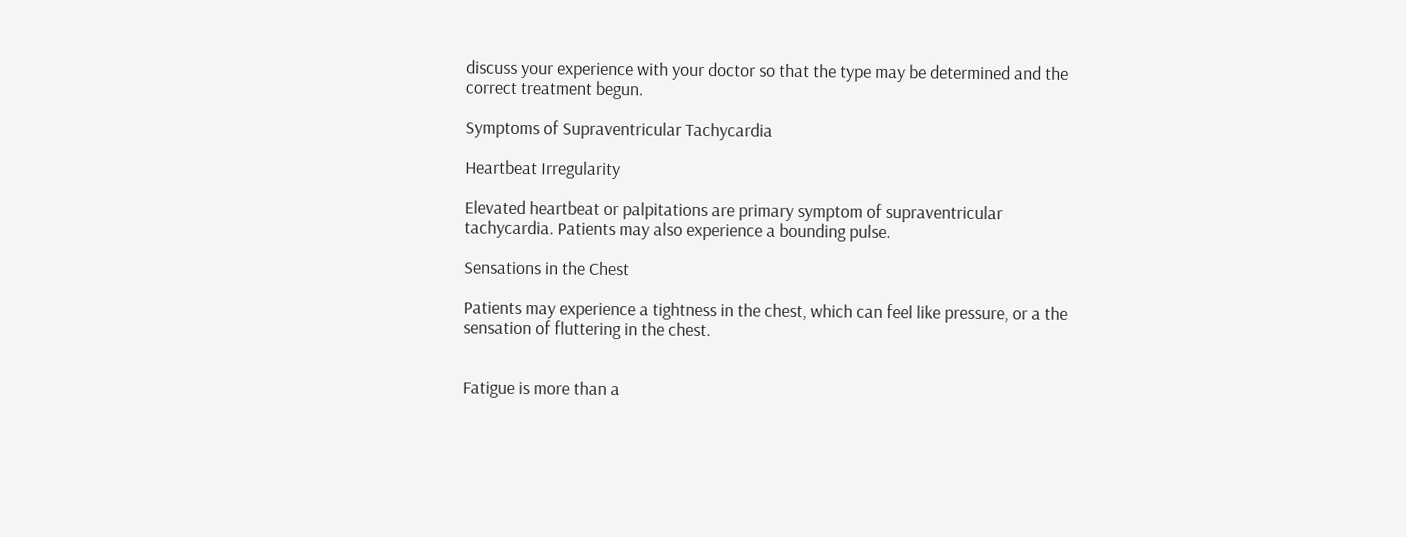discuss your experience with your doctor so that the type may be determined and the correct treatment begun.

Symptoms of Supraventricular Tachycardia

Heartbeat Irregularity

Elevated heartbeat or palpitations are primary symptom of supraventricular tachycardia. Patients may also experience a bounding pulse.

Sensations in the Chest

Patients may experience a tightness in the chest, which can feel like pressure, or a the sensation of fluttering in the chest.


Fatigue is more than a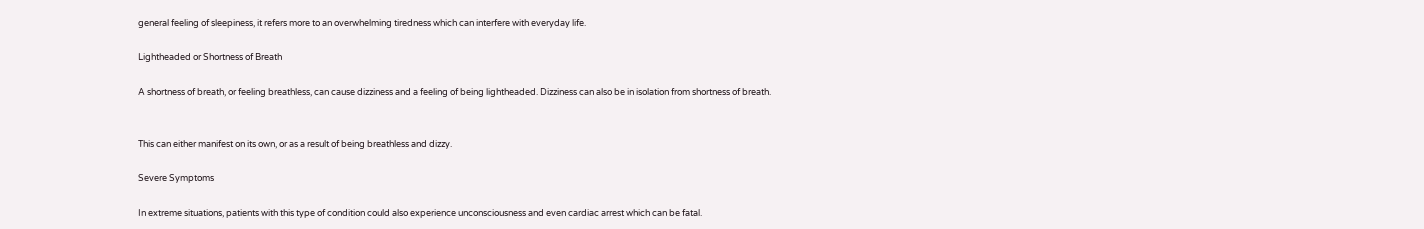general feeling of sleepiness, it refers more to an overwhelming tiredness which can interfere with everyday life.

Lightheaded or Shortness of Breath

A shortness of breath, or feeling breathless, can cause dizziness and a feeling of being lightheaded. Dizziness can also be in isolation from shortness of breath.


This can either manifest on its own, or as a result of being breathless and dizzy.

Severe Symptoms

In extreme situations, patients with this type of condition could also experience unconsciousness and even cardiac arrest which can be fatal.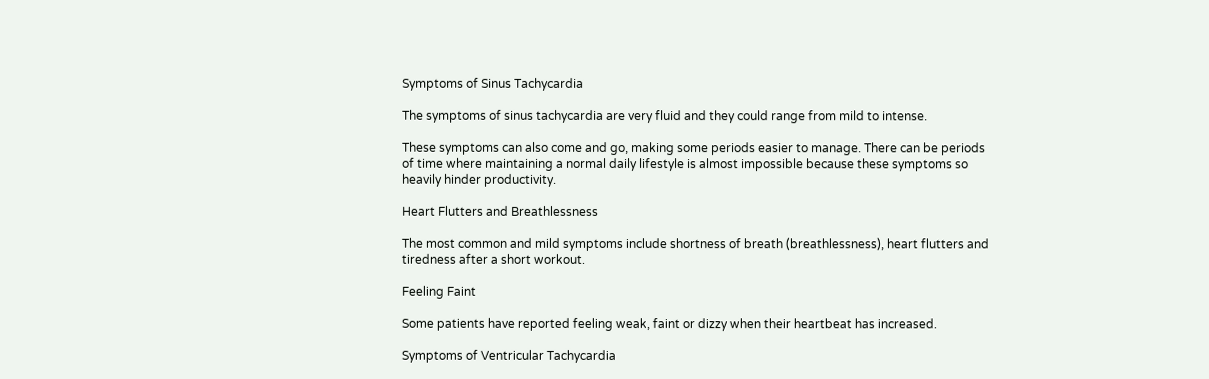Symptoms of Sinus Tachycardia

The symptoms of sinus tachycardia are very fluid and they could range from mild to intense.

These symptoms can also come and go, making some periods easier to manage. There can be periods of time where maintaining a normal daily lifestyle is almost impossible because these symptoms so heavily hinder productivity.

Heart Flutters and Breathlessness

The most common and mild symptoms include shortness of breath (breathlessness), heart flutters and tiredness after a short workout.

Feeling Faint

Some patients have reported feeling weak, faint or dizzy when their heartbeat has increased.

Symptoms of Ventricular Tachycardia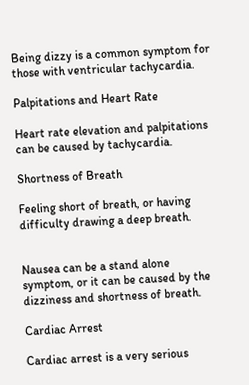Being dizzy is a common symptom for those with ventricular tachycardia.

Palpitations and Heart Rate

Heart rate elevation and palpitations can be caused by tachycardia.

Shortness of Breath

Feeling short of breath, or having difficulty drawing a deep breath.


Nausea can be a stand alone symptom, or it can be caused by the dizziness and shortness of breath.

Cardiac Arrest

Cardiac arrest is a very serious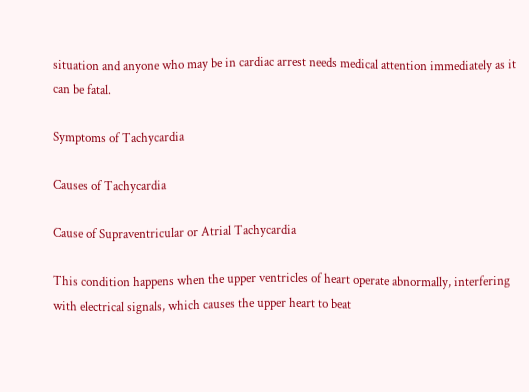situation and anyone who may be in cardiac arrest needs medical attention immediately as it can be fatal.

Symptoms of Tachycardia

Causes of Tachycardia

Cause of Supraventricular or Atrial Tachycardia

This condition happens when the upper ventricles of heart operate abnormally, interfering with electrical signals, which causes the upper heart to beat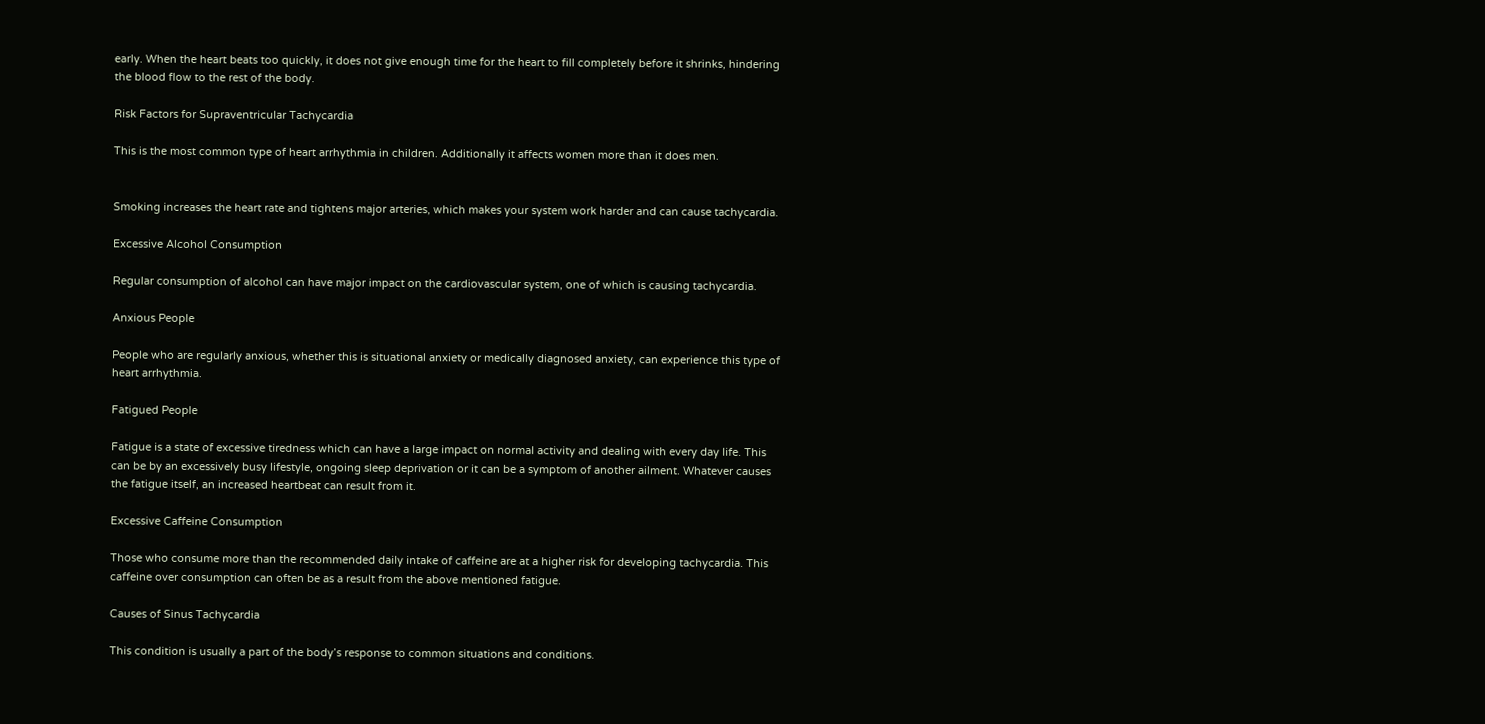early. When the heart beats too quickly, it does not give enough time for the heart to fill completely before it shrinks, hindering the blood flow to the rest of the body.

Risk Factors for Supraventricular Tachycardia

This is the most common type of heart arrhythmia in children. Additionally it affects women more than it does men.


Smoking increases the heart rate and tightens major arteries, which makes your system work harder and can cause tachycardia.

Excessive Alcohol Consumption

Regular consumption of alcohol can have major impact on the cardiovascular system, one of which is causing tachycardia.

Anxious People

People who are regularly anxious, whether this is situational anxiety or medically diagnosed anxiety, can experience this type of heart arrhythmia.

Fatigued People

Fatigue is a state of excessive tiredness which can have a large impact on normal activity and dealing with every day life. This can be by an excessively busy lifestyle, ongoing sleep deprivation or it can be a symptom of another ailment. Whatever causes the fatigue itself, an increased heartbeat can result from it.

Excessive Caffeine Consumption

Those who consume more than the recommended daily intake of caffeine are at a higher risk for developing tachycardia. This caffeine over consumption can often be as a result from the above mentioned fatigue.

Causes of Sinus Tachycardia

This condition is usually a part of the body’s response to common situations and conditions.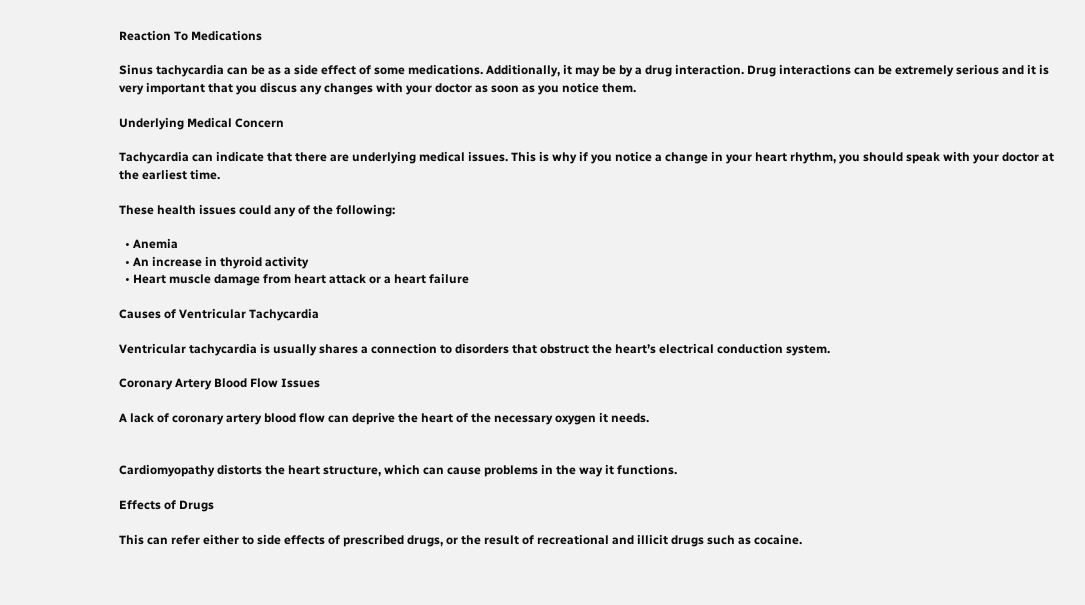Reaction To Medications

Sinus tachycardia can be as a side effect of some medications. Additionally, it may be by a drug interaction. Drug interactions can be extremely serious and it is very important that you discus any changes with your doctor as soon as you notice them.

Underlying Medical Concern

Tachycardia can indicate that there are underlying medical issues. This is why if you notice a change in your heart rhythm, you should speak with your doctor at the earliest time.

These health issues could any of the following:

  • Anemia
  • An increase in thyroid activity
  • Heart muscle damage from heart attack or a heart failure

Causes of Ventricular Tachycardia

Ventricular tachycardia is usually shares a connection to disorders that obstruct the heart’s electrical conduction system.

Coronary Artery Blood Flow Issues

A lack of coronary artery blood flow can deprive the heart of the necessary oxygen it needs.


Cardiomyopathy distorts the heart structure, which can cause problems in the way it functions.

Effects of Drugs

This can refer either to side effects of prescribed drugs, or the result of recreational and illicit drugs such as cocaine.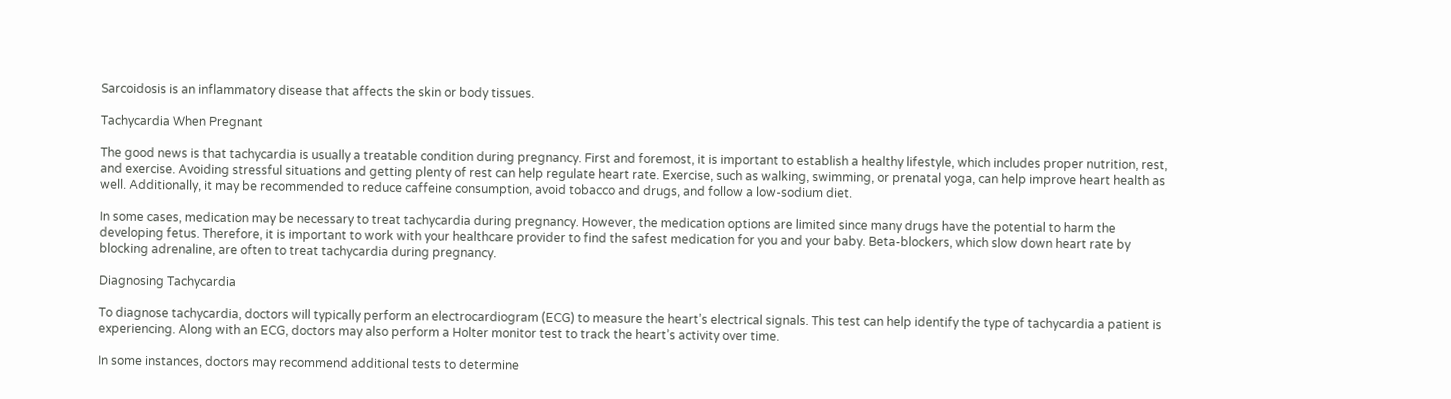Sarcoidosis is an inflammatory disease that affects the skin or body tissues.

Tachycardia When Pregnant

The good news is that tachycardia is usually a treatable condition during pregnancy. First and foremost, it is important to establish a healthy lifestyle, which includes proper nutrition, rest, and exercise. Avoiding stressful situations and getting plenty of rest can help regulate heart rate. Exercise, such as walking, swimming, or prenatal yoga, can help improve heart health as well. Additionally, it may be recommended to reduce caffeine consumption, avoid tobacco and drugs, and follow a low-sodium diet.

In some cases, medication may be necessary to treat tachycardia during pregnancy. However, the medication options are limited since many drugs have the potential to harm the developing fetus. Therefore, it is important to work with your healthcare provider to find the safest medication for you and your baby. Beta-blockers, which slow down heart rate by blocking adrenaline, are often to treat tachycardia during pregnancy.

Diagnosing Tachycardia

To diagnose tachycardia, doctors will typically perform an electrocardiogram (ECG) to measure the heart’s electrical signals. This test can help identify the type of tachycardia a patient is experiencing. Along with an ECG, doctors may also perform a Holter monitor test to track the heart’s activity over time.

In some instances, doctors may recommend additional tests to determine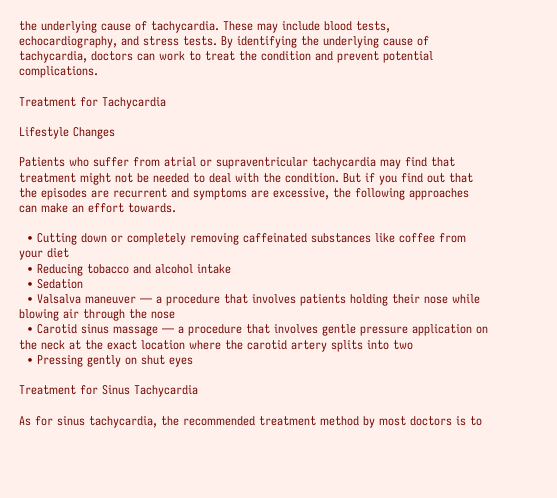the underlying cause of tachycardia. These may include blood tests, echocardiography, and stress tests. By identifying the underlying cause of tachycardia, doctors can work to treat the condition and prevent potential complications.

Treatment for Tachycardia

Lifestyle Changes

Patients who suffer from atrial or supraventricular tachycardia may find that treatment might not be needed to deal with the condition. But if you find out that the episodes are recurrent and symptoms are excessive, the following approaches can make an effort towards.

  • Cutting down or completely removing caffeinated substances like coffee from your diet
  • Reducing tobacco and alcohol intake
  • Sedation
  • Valsalva maneuver — a procedure that involves patients holding their nose while blowing air through the nose
  • Carotid sinus massage — a procedure that involves gentle pressure application on the neck at the exact location where the carotid artery splits into two
  • Pressing gently on shut eyes

Treatment for Sinus Tachycardia

As for sinus tachycardia, the recommended treatment method by most doctors is to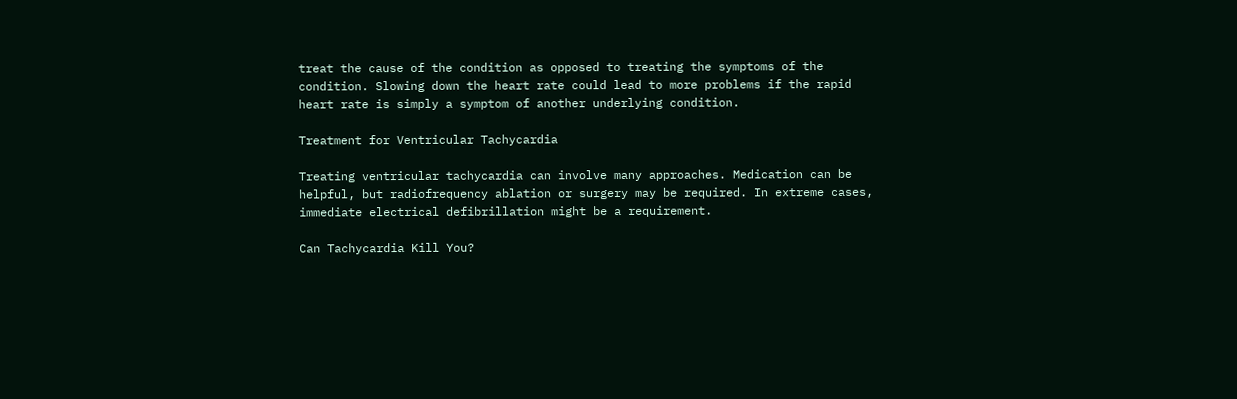treat the cause of the condition as opposed to treating the symptoms of the condition. Slowing down the heart rate could lead to more problems if the rapid heart rate is simply a symptom of another underlying condition.

Treatment for Ventricular Tachycardia

Treating ventricular tachycardia can involve many approaches. Medication can be helpful, but radiofrequency ablation or surgery may be required. In extreme cases, immediate electrical defibrillation might be a requirement.

Can Tachycardia Kill You?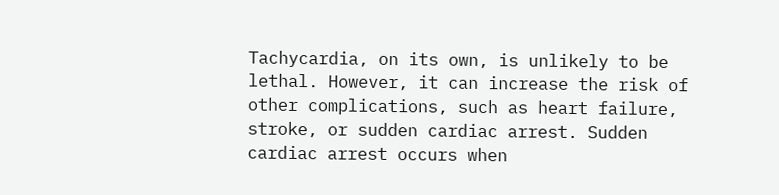Tachycardia, on its own, is unlikely to be lethal. However, it can increase the risk of other complications, such as heart failure, stroke, or sudden cardiac arrest. Sudden cardiac arrest occurs when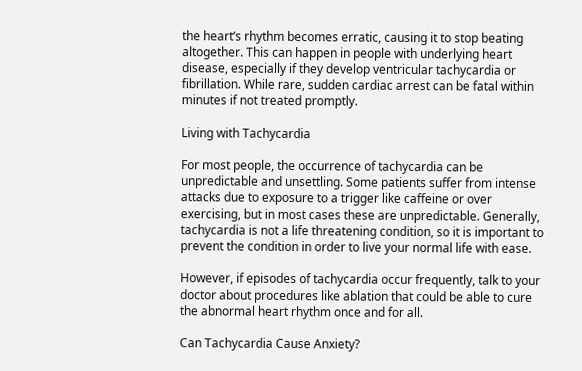the heart’s rhythm becomes erratic, causing it to stop beating altogether. This can happen in people with underlying heart disease, especially if they develop ventricular tachycardia or fibrillation. While rare, sudden cardiac arrest can be fatal within minutes if not treated promptly.

Living with Tachycardia

For most people, the occurrence of tachycardia can be unpredictable and unsettling. Some patients suffer from intense attacks due to exposure to a trigger like caffeine or over exercising, but in most cases these are unpredictable. Generally, tachycardia is not a life threatening condition, so it is important to prevent the condition in order to live your normal life with ease.

However, if episodes of tachycardia occur frequently, talk to your doctor about procedures like ablation that could be able to cure the abnormal heart rhythm once and for all.

Can Tachycardia Cause Anxiety?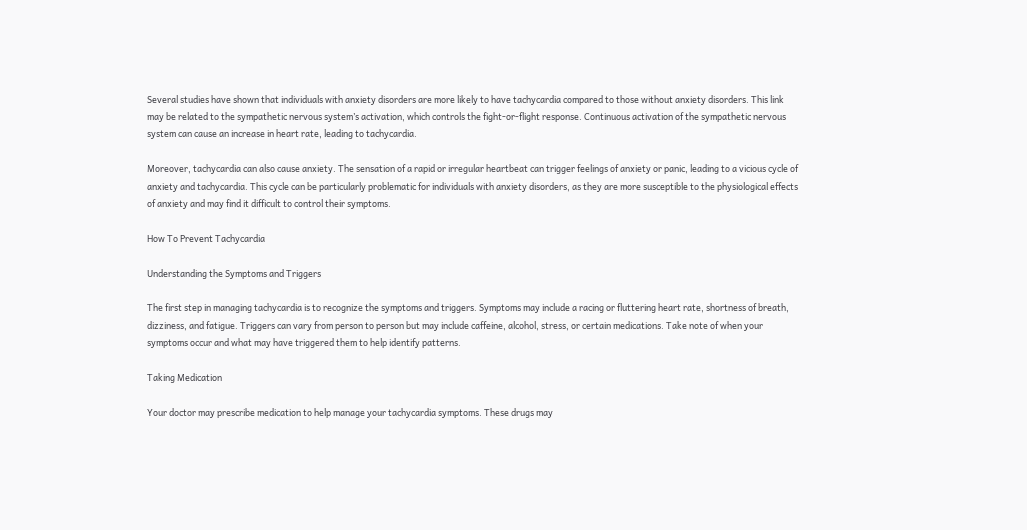Several studies have shown that individuals with anxiety disorders are more likely to have tachycardia compared to those without anxiety disorders. This link may be related to the sympathetic nervous system’s activation, which controls the fight-or-flight response. Continuous activation of the sympathetic nervous system can cause an increase in heart rate, leading to tachycardia.

Moreover, tachycardia can also cause anxiety. The sensation of a rapid or irregular heartbeat can trigger feelings of anxiety or panic, leading to a vicious cycle of anxiety and tachycardia. This cycle can be particularly problematic for individuals with anxiety disorders, as they are more susceptible to the physiological effects of anxiety and may find it difficult to control their symptoms.

How To Prevent Tachycardia

Understanding the Symptoms and Triggers

The first step in managing tachycardia is to recognize the symptoms and triggers. Symptoms may include a racing or fluttering heart rate, shortness of breath, dizziness, and fatigue. Triggers can vary from person to person but may include caffeine, alcohol, stress, or certain medications. Take note of when your symptoms occur and what may have triggered them to help identify patterns.

Taking Medication

Your doctor may prescribe medication to help manage your tachycardia symptoms. These drugs may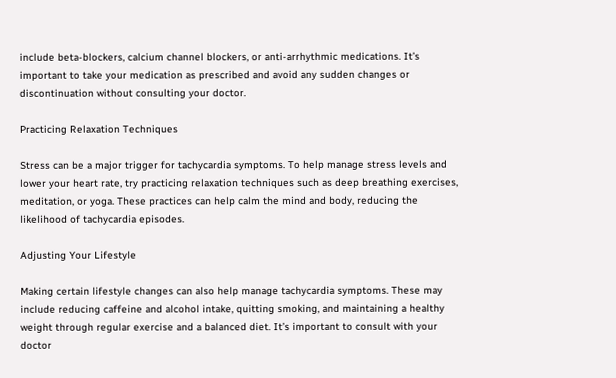include beta-blockers, calcium channel blockers, or anti-arrhythmic medications. It’s important to take your medication as prescribed and avoid any sudden changes or discontinuation without consulting your doctor.

Practicing Relaxation Techniques

Stress can be a major trigger for tachycardia symptoms. To help manage stress levels and lower your heart rate, try practicing relaxation techniques such as deep breathing exercises, meditation, or yoga. These practices can help calm the mind and body, reducing the likelihood of tachycardia episodes.

Adjusting Your Lifestyle

Making certain lifestyle changes can also help manage tachycardia symptoms. These may include reducing caffeine and alcohol intake, quitting smoking, and maintaining a healthy weight through regular exercise and a balanced diet. It’s important to consult with your doctor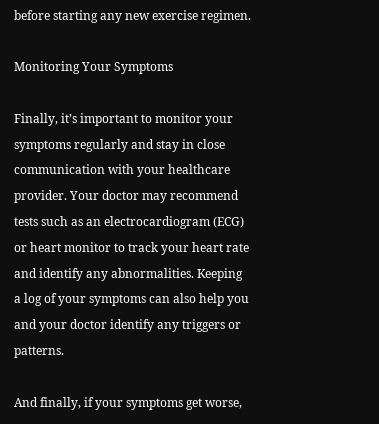before starting any new exercise regimen.

Monitoring Your Symptoms

Finally, it’s important to monitor your symptoms regularly and stay in close communication with your healthcare provider. Your doctor may recommend tests such as an electrocardiogram (ECG) or heart monitor to track your heart rate and identify any abnormalities. Keeping a log of your symptoms can also help you and your doctor identify any triggers or patterns.

And finally, if your symptoms get worse,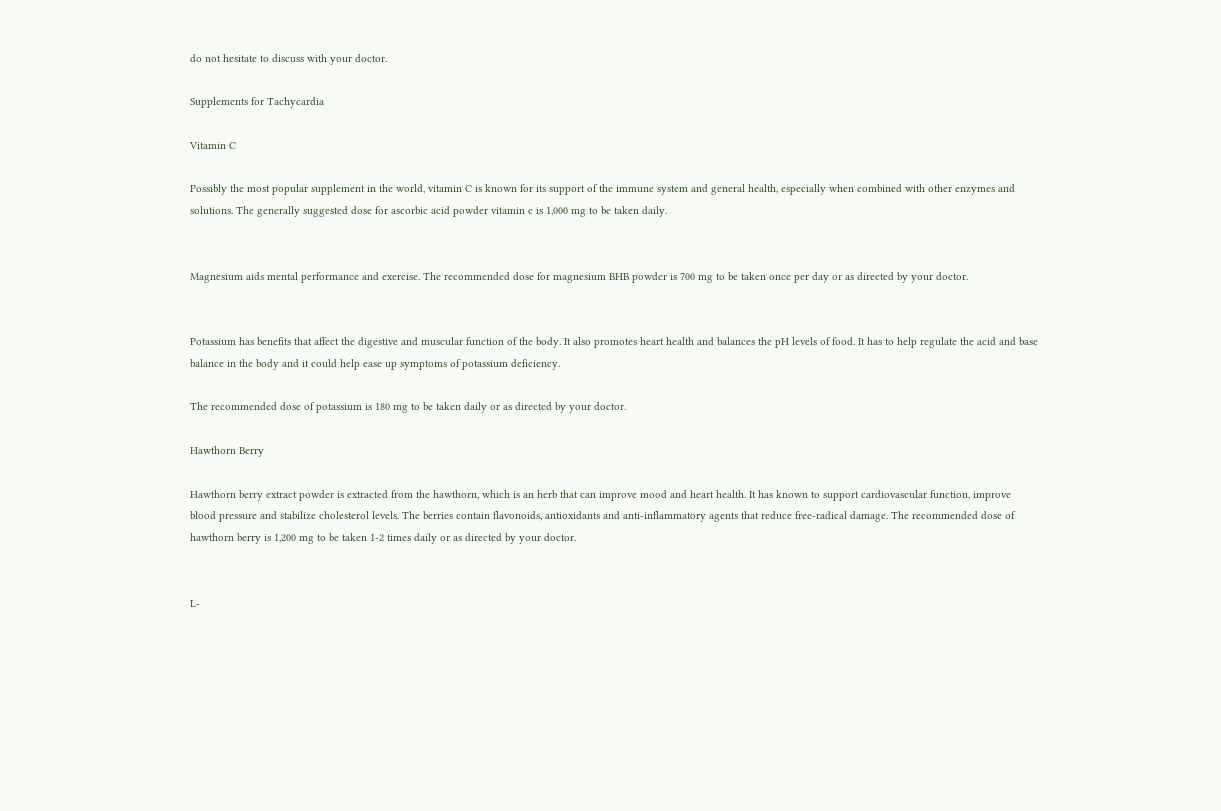do not hesitate to discuss with your doctor.

Supplements for Tachycardia

Vitamin C

Possibly the most popular supplement in the world, vitamin C is known for its support of the immune system and general health, especially when combined with other enzymes and solutions. The generally suggested dose for ascorbic acid powder vitamin c is 1,000 mg to be taken daily.


Magnesium aids mental performance and exercise. The recommended dose for magnesium BHB powder is 700 mg to be taken once per day or as directed by your doctor.


Potassium has benefits that affect the digestive and muscular function of the body. It also promotes heart health and balances the pH levels of food. It has to help regulate the acid and base balance in the body and it could help ease up symptoms of potassium deficiency.

The recommended dose of potassium is 180 mg to be taken daily or as directed by your doctor.

Hawthorn Berry

Hawthorn berry extract powder is extracted from the hawthorn, which is an herb that can improve mood and heart health. It has known to support cardiovascular function, improve blood pressure and stabilize cholesterol levels. The berries contain flavonoids, antioxidants and anti-inflammatory agents that reduce free-radical damage. The recommended dose of hawthorn berry is 1,200 mg to be taken 1-2 times daily or as directed by your doctor.


L-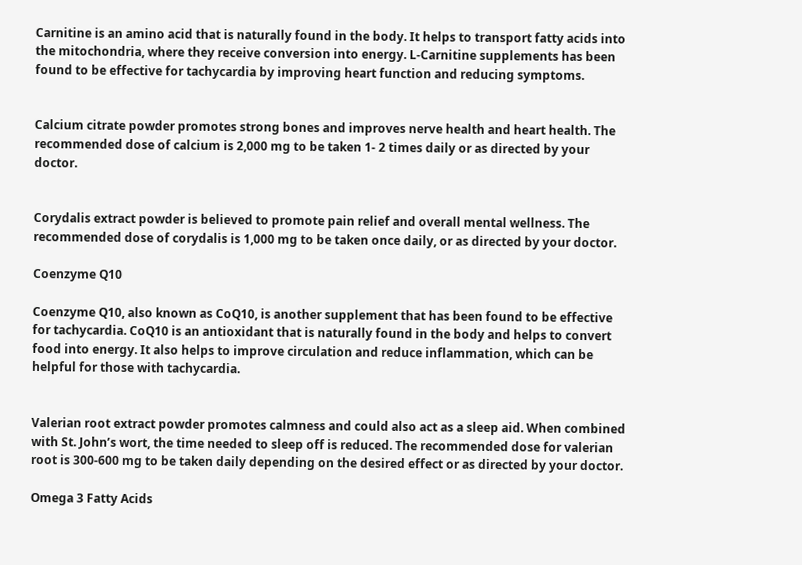Carnitine is an amino acid that is naturally found in the body. It helps to transport fatty acids into the mitochondria, where they receive conversion into energy. L-Carnitine supplements has been found to be effective for tachycardia by improving heart function and reducing symptoms.


Calcium citrate powder promotes strong bones and improves nerve health and heart health. The recommended dose of calcium is 2,000 mg to be taken 1- 2 times daily or as directed by your doctor.


Corydalis extract powder is believed to promote pain relief and overall mental wellness. The recommended dose of corydalis is 1,000 mg to be taken once daily, or as directed by your doctor.

Coenzyme Q10

Coenzyme Q10, also known as CoQ10, is another supplement that has been found to be effective for tachycardia. CoQ10 is an antioxidant that is naturally found in the body and helps to convert food into energy. It also helps to improve circulation and reduce inflammation, which can be helpful for those with tachycardia.


Valerian root extract powder promotes calmness and could also act as a sleep aid. When combined with St. John’s wort, the time needed to sleep off is reduced. The recommended dose for valerian root is 300-600 mg to be taken daily depending on the desired effect or as directed by your doctor.

Omega 3 Fatty Acids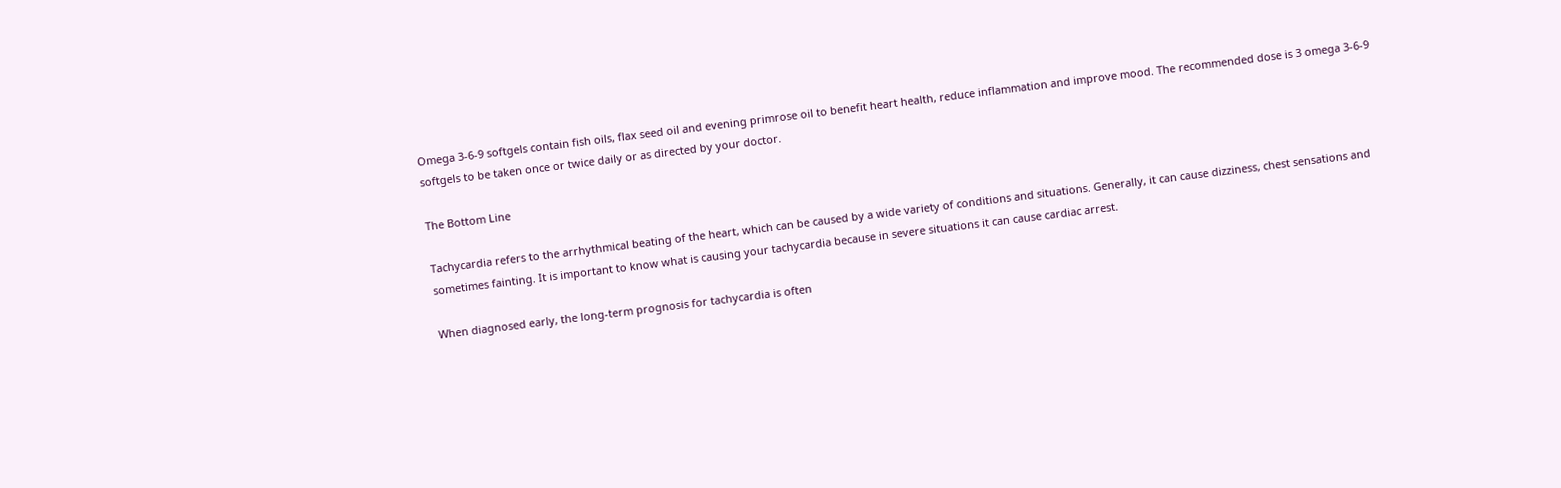Omega 3-6-9 softgels contain fish oils, flax seed oil and evening primrose oil to benefit heart health, reduce inflammation and improve mood. The recommended dose is 3 omega 3-6-9 softgels to be taken once or twice daily or as directed by your doctor.

The Bottom Line

Tachycardia refers to the arrhythmical beating of the heart, which can be caused by a wide variety of conditions and situations. Generally, it can cause dizziness, chest sensations and sometimes fainting. It is important to know what is causing your tachycardia because in severe situations it can cause cardiac arrest.

When diagnosed early, the long-term prognosis for tachycardia is often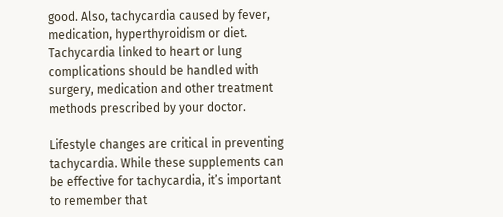good. Also, tachycardia caused by fever, medication, hyperthyroidism or diet. Tachycardia linked to heart or lung complications should be handled with surgery, medication and other treatment methods prescribed by your doctor.

Lifestyle changes are critical in preventing tachycardia. While these supplements can be effective for tachycardia, it’s important to remember that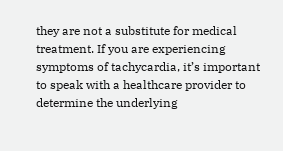they are not a substitute for medical treatment. If you are experiencing symptoms of tachycardia, it’s important to speak with a healthcare provider to determine the underlying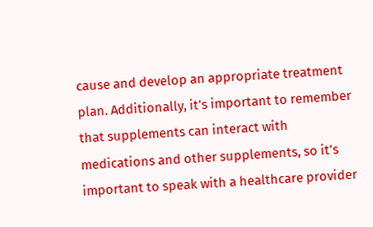cause and develop an appropriate treatment plan. Additionally, it’s important to remember that supplements can interact with medications and other supplements, so it’s important to speak with a healthcare provider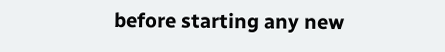before starting any new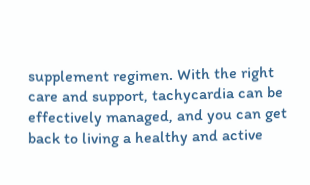supplement regimen. With the right care and support, tachycardia can be effectively managed, and you can get back to living a healthy and active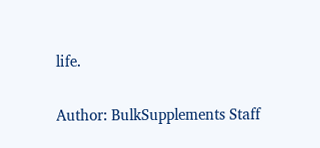life.

Author: BulkSupplements Staff